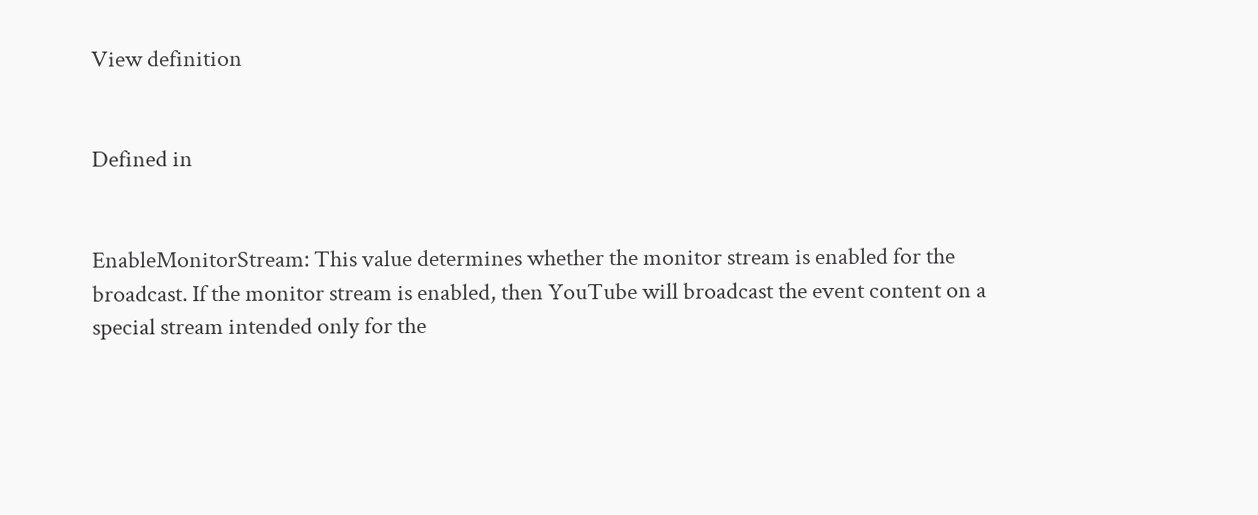View definition


Defined in


EnableMonitorStream: This value determines whether the monitor stream is enabled for the broadcast. If the monitor stream is enabled, then YouTube will broadcast the event content on a special stream intended only for the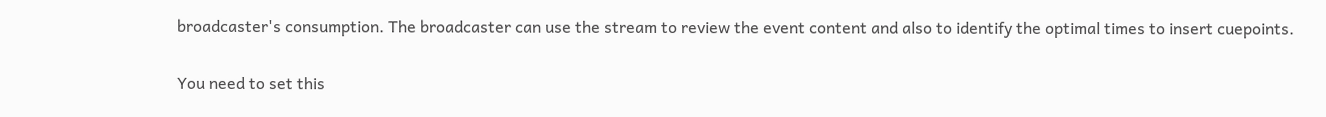broadcaster's consumption. The broadcaster can use the stream to review the event content and also to identify the optimal times to insert cuepoints.

You need to set this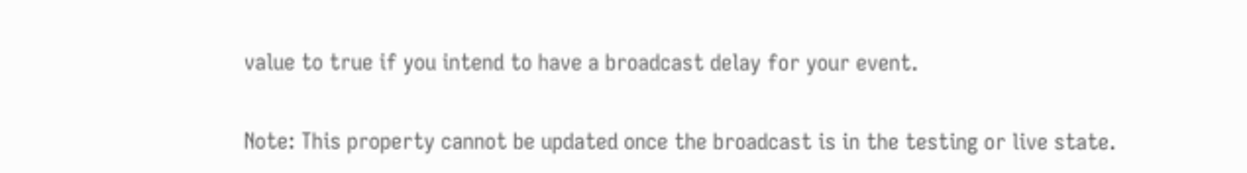value to true if you intend to have a broadcast delay for your event.

Note: This property cannot be updated once the broadcast is in the testing or live state.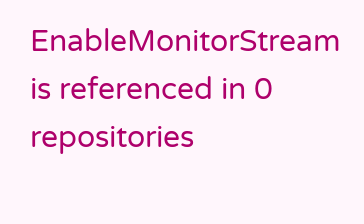EnableMonitorStream is referenced in 0 repositories